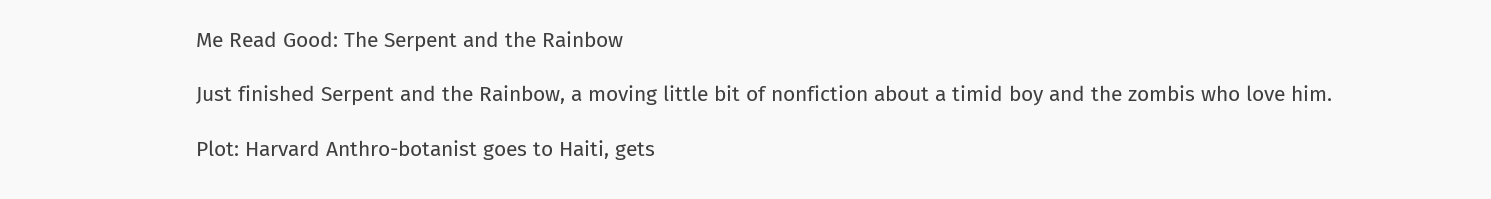Me Read Good: The Serpent and the Rainbow

Just finished Serpent and the Rainbow, a moving little bit of nonfiction about a timid boy and the zombis who love him.

Plot: Harvard Anthro-botanist goes to Haiti, gets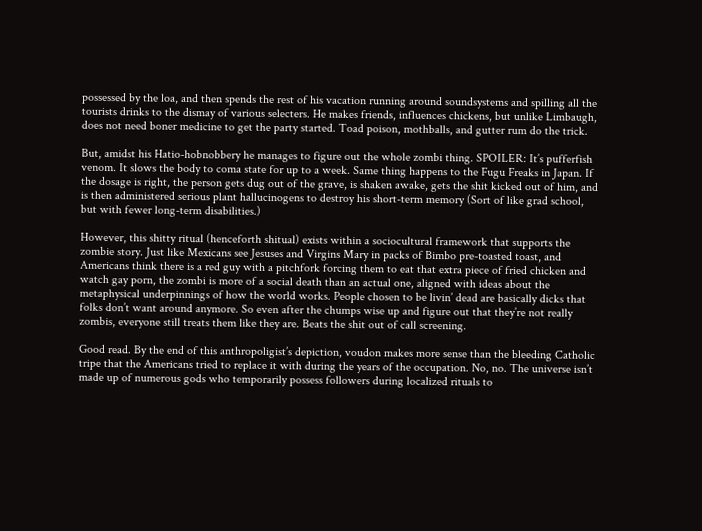possessed by the loa, and then spends the rest of his vacation running around soundsystems and spilling all the tourists drinks to the dismay of various selecters. He makes friends, influences chickens, but unlike Limbaugh, does not need boner medicine to get the party started. Toad poison, mothballs, and gutter rum do the trick.

But, amidst his Hatio-hobnobbery he manages to figure out the whole zombi thing. SPOILER: It’s pufferfish venom. It slows the body to coma state for up to a week. Same thing happens to the Fugu Freaks in Japan. If the dosage is right, the person gets dug out of the grave, is shaken awake, gets the shit kicked out of him, and is then administered serious plant hallucinogens to destroy his short-term memory (Sort of like grad school, but with fewer long-term disabilities.)

However, this shitty ritual (henceforth shitual) exists within a sociocultural framework that supports the zombie story. Just like Mexicans see Jesuses and Virgins Mary in packs of Bimbo pre-toasted toast, and Americans think there is a red guy with a pitchfork forcing them to eat that extra piece of fried chicken and watch gay porn, the zombi is more of a social death than an actual one, aligned with ideas about the metaphysical underpinnings of how the world works. People chosen to be livin’ dead are basically dicks that folks don’t want around anymore. So even after the chumps wise up and figure out that they’re not really zombis, everyone still treats them like they are. Beats the shit out of call screening.

Good read. By the end of this anthropoligist’s depiction, voudon makes more sense than the bleeding Catholic tripe that the Americans tried to replace it with during the years of the occupation. No, no. The universe isn’t made up of numerous gods who temporarily possess followers during localized rituals to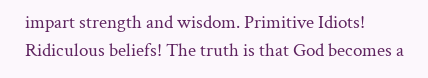impart strength and wisdom. Primitive Idiots! Ridiculous beliefs! The truth is that God becomes a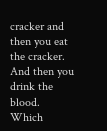cracker and then you eat the cracker. And then you drink the blood. Which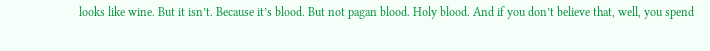looks like wine. But it isn’t. Because it’s blood. But not pagan blood. Holy blood. And if you don’t believe that, well, you spend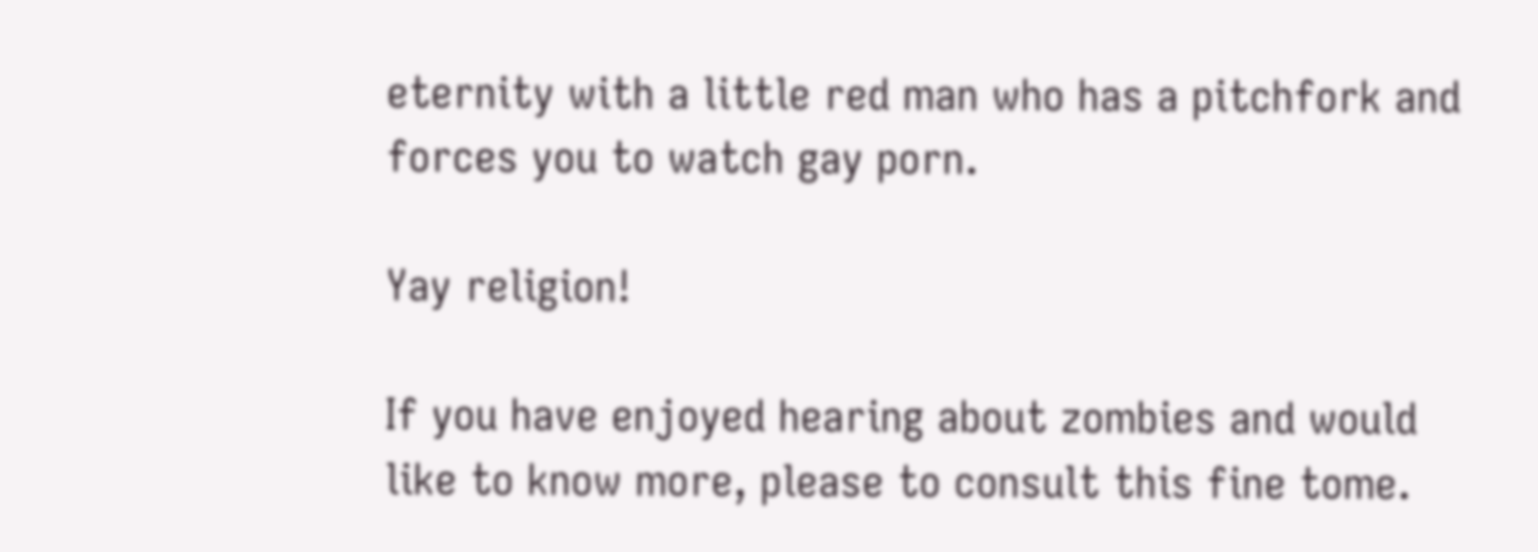eternity with a little red man who has a pitchfork and forces you to watch gay porn.

Yay religion!

If you have enjoyed hearing about zombies and would like to know more, please to consult this fine tome.